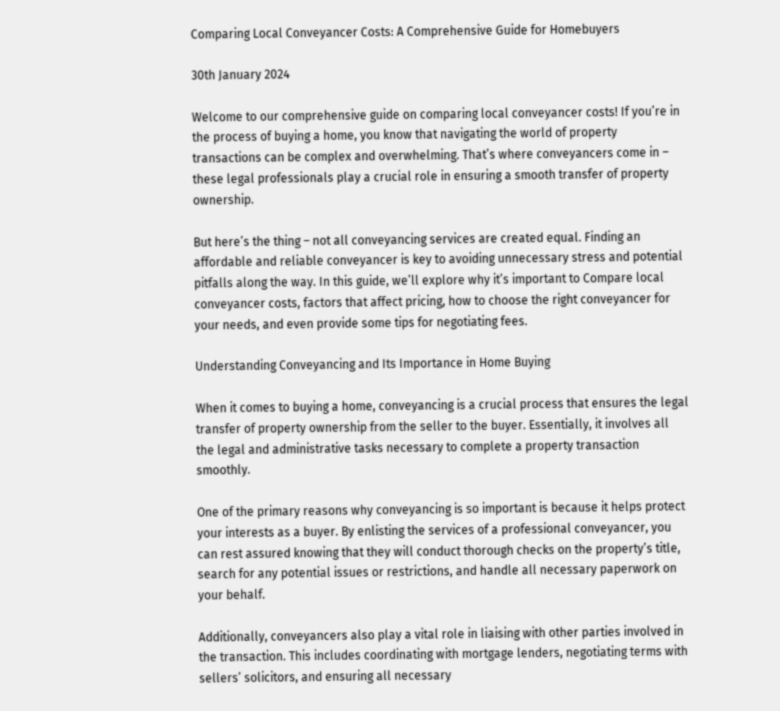Comparing Local Conveyancer Costs: A Comprehensive Guide for Homebuyers

30th January 2024

Welcome to our comprehensive guide on comparing local conveyancer costs! If you’re in the process of buying a home, you know that navigating the world of property transactions can be complex and overwhelming. That’s where conveyancers come in – these legal professionals play a crucial role in ensuring a smooth transfer of property ownership.

But here’s the thing – not all conveyancing services are created equal. Finding an affordable and reliable conveyancer is key to avoiding unnecessary stress and potential pitfalls along the way. In this guide, we’ll explore why it’s important to Compare local conveyancer costs, factors that affect pricing, how to choose the right conveyancer for your needs, and even provide some tips for negotiating fees.

Understanding Conveyancing and Its Importance in Home Buying

When it comes to buying a home, conveyancing is a crucial process that ensures the legal transfer of property ownership from the seller to the buyer. Essentially, it involves all the legal and administrative tasks necessary to complete a property transaction smoothly.

One of the primary reasons why conveyancing is so important is because it helps protect your interests as a buyer. By enlisting the services of a professional conveyancer, you can rest assured knowing that they will conduct thorough checks on the property’s title, search for any potential issues or restrictions, and handle all necessary paperwork on your behalf.

Additionally, conveyancers also play a vital role in liaising with other parties involved in the transaction. This includes coordinating with mortgage lenders, negotiating terms with sellers’ solicitors, and ensuring all necessary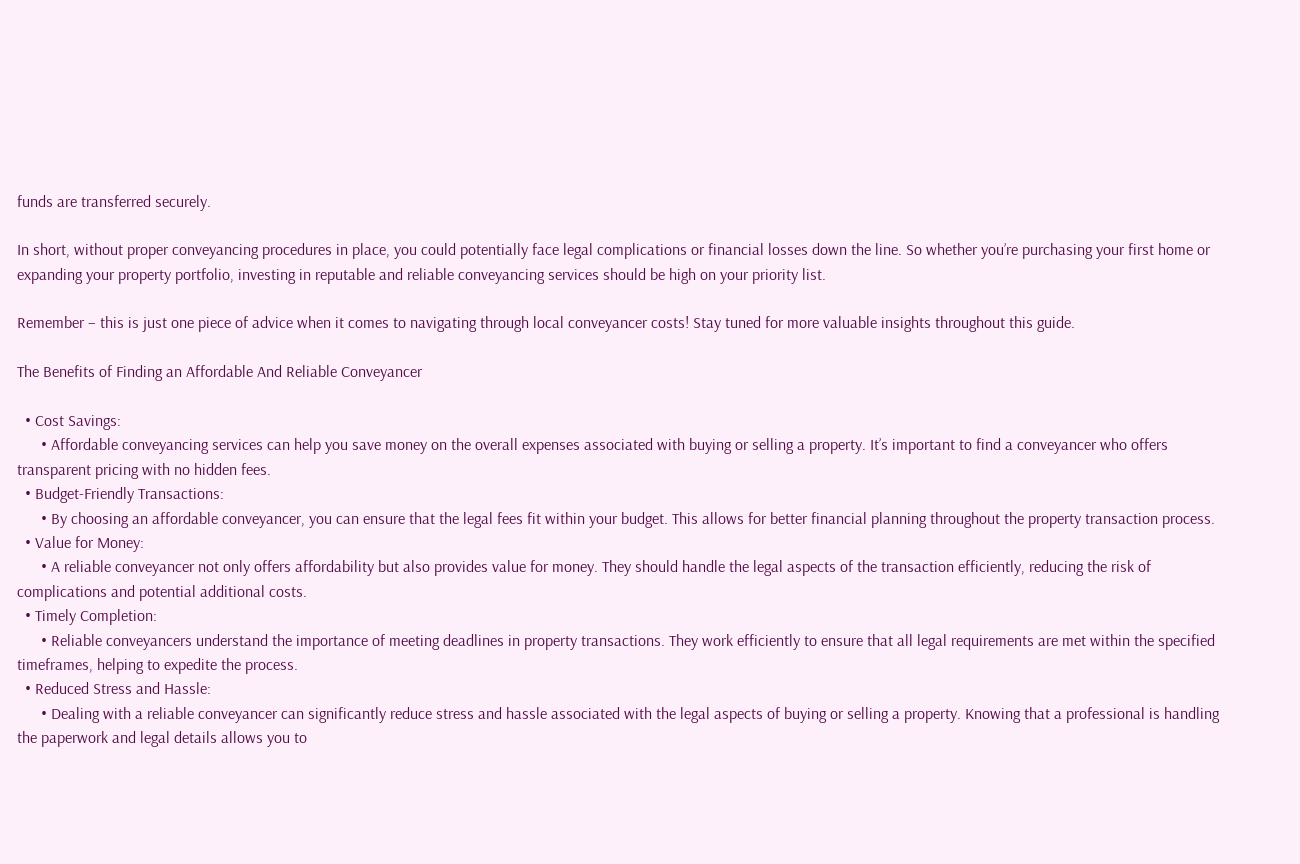funds are transferred securely.

In short, without proper conveyancing procedures in place, you could potentially face legal complications or financial losses down the line. So whether you’re purchasing your first home or expanding your property portfolio, investing in reputable and reliable conveyancing services should be high on your priority list.

Remember – this is just one piece of advice when it comes to navigating through local conveyancer costs! Stay tuned for more valuable insights throughout this guide.

The Benefits of Finding an Affordable And Reliable Conveyancer

  • Cost Savings:
      • Affordable conveyancing services can help you save money on the overall expenses associated with buying or selling a property. It’s important to find a conveyancer who offers transparent pricing with no hidden fees.
  • Budget-Friendly Transactions:
      • By choosing an affordable conveyancer, you can ensure that the legal fees fit within your budget. This allows for better financial planning throughout the property transaction process.
  • Value for Money:
      • A reliable conveyancer not only offers affordability but also provides value for money. They should handle the legal aspects of the transaction efficiently, reducing the risk of complications and potential additional costs.
  • Timely Completion:
      • Reliable conveyancers understand the importance of meeting deadlines in property transactions. They work efficiently to ensure that all legal requirements are met within the specified timeframes, helping to expedite the process.
  • Reduced Stress and Hassle:
      • Dealing with a reliable conveyancer can significantly reduce stress and hassle associated with the legal aspects of buying or selling a property. Knowing that a professional is handling the paperwork and legal details allows you to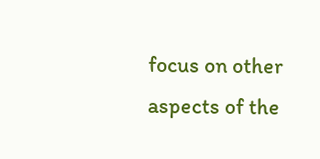focus on other aspects of the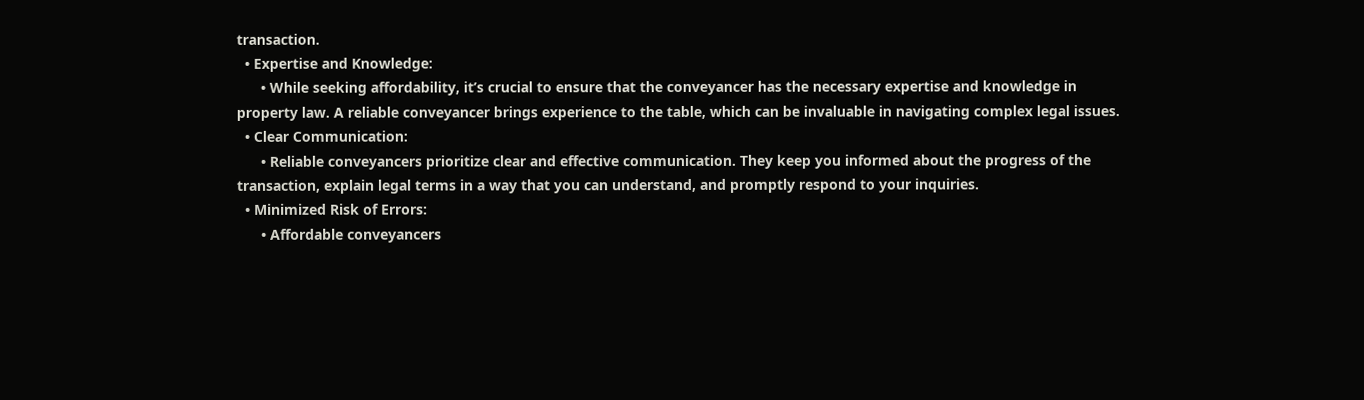transaction.
  • Expertise and Knowledge:
      • While seeking affordability, it’s crucial to ensure that the conveyancer has the necessary expertise and knowledge in property law. A reliable conveyancer brings experience to the table, which can be invaluable in navigating complex legal issues.
  • Clear Communication:
      • Reliable conveyancers prioritize clear and effective communication. They keep you informed about the progress of the transaction, explain legal terms in a way that you can understand, and promptly respond to your inquiries.
  • Minimized Risk of Errors:
      • Affordable conveyancers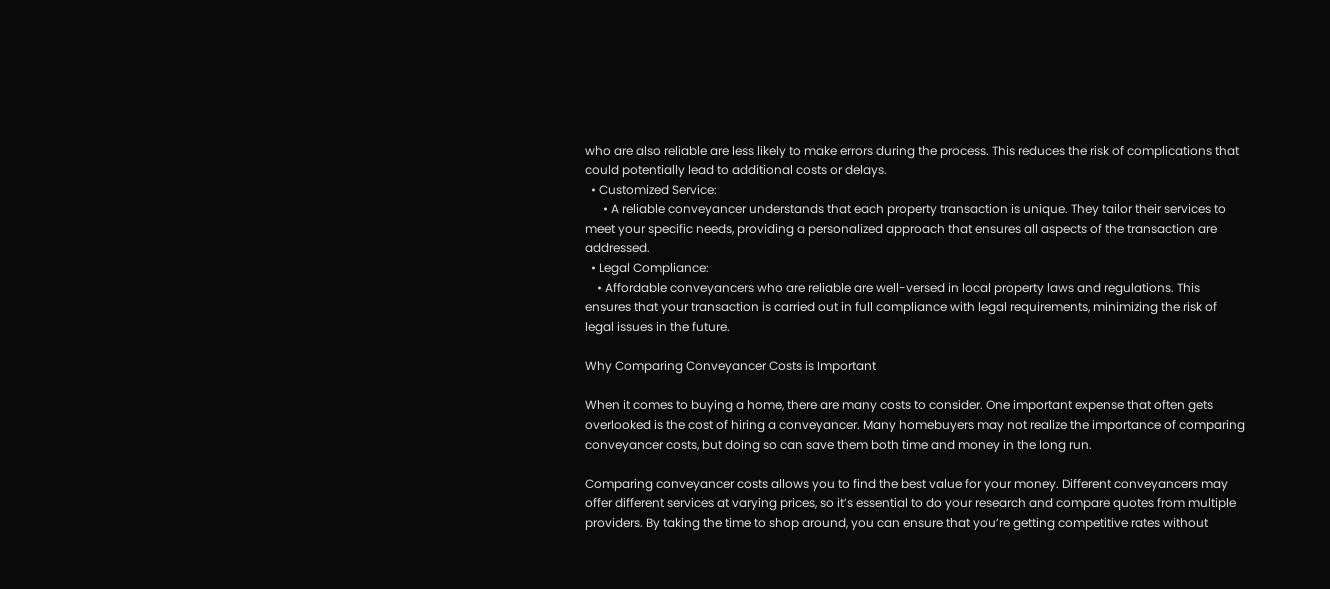who are also reliable are less likely to make errors during the process. This reduces the risk of complications that could potentially lead to additional costs or delays.
  • Customized Service:
      • A reliable conveyancer understands that each property transaction is unique. They tailor their services to meet your specific needs, providing a personalized approach that ensures all aspects of the transaction are addressed.
  • Legal Compliance:
    • Affordable conveyancers who are reliable are well-versed in local property laws and regulations. This ensures that your transaction is carried out in full compliance with legal requirements, minimizing the risk of legal issues in the future.

Why Comparing Conveyancer Costs is Important

When it comes to buying a home, there are many costs to consider. One important expense that often gets overlooked is the cost of hiring a conveyancer. Many homebuyers may not realize the importance of comparing conveyancer costs, but doing so can save them both time and money in the long run.

Comparing conveyancer costs allows you to find the best value for your money. Different conveyancers may offer different services at varying prices, so it’s essential to do your research and compare quotes from multiple providers. By taking the time to shop around, you can ensure that you’re getting competitive rates without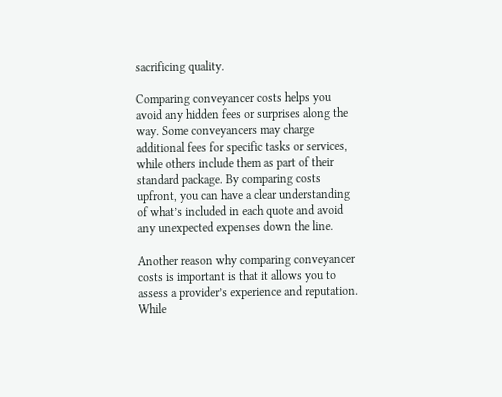sacrificing quality.

Comparing conveyancer costs helps you avoid any hidden fees or surprises along the way. Some conveyancers may charge additional fees for specific tasks or services, while others include them as part of their standard package. By comparing costs upfront, you can have a clear understanding of what’s included in each quote and avoid any unexpected expenses down the line.

Another reason why comparing conveyancer costs is important is that it allows you to assess a provider’s experience and reputation. While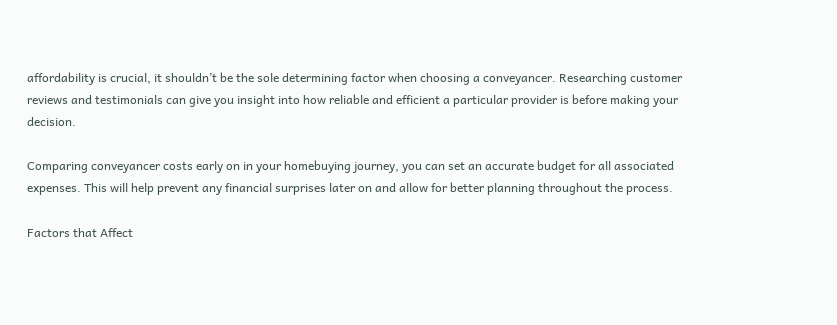affordability is crucial, it shouldn’t be the sole determining factor when choosing a conveyancer. Researching customer reviews and testimonials can give you insight into how reliable and efficient a particular provider is before making your decision.

Comparing conveyancer costs early on in your homebuying journey, you can set an accurate budget for all associated expenses. This will help prevent any financial surprises later on and allow for better planning throughout the process.

Factors that Affect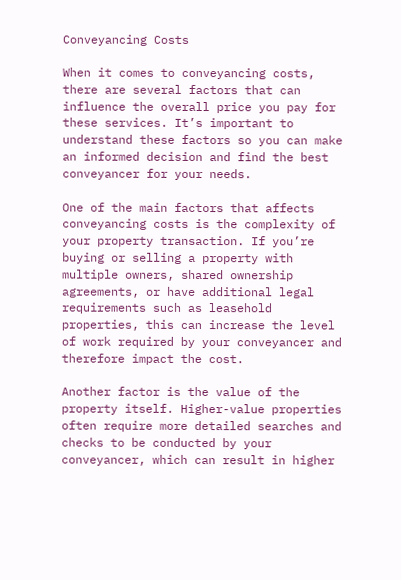Conveyancing Costs

When it comes to conveyancing costs, there are several factors that can influence the overall price you pay for these services. It’s important to understand these factors so you can make an informed decision and find the best conveyancer for your needs.

One of the main factors that affects conveyancing costs is the complexity of your property transaction. If you’re buying or selling a property with multiple owners, shared ownership agreements, or have additional legal requirements such as leasehold properties, this can increase the level of work required by your conveyancer and therefore impact the cost.

Another factor is the value of the property itself. Higher-value properties often require more detailed searches and checks to be conducted by your conveyancer, which can result in higher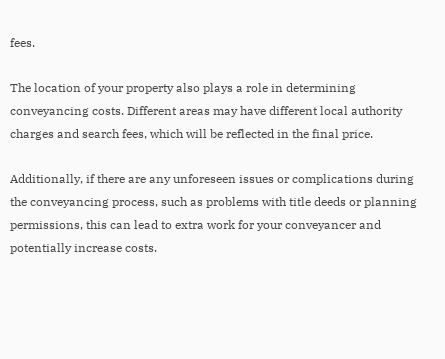fees.

The location of your property also plays a role in determining conveyancing costs. Different areas may have different local authority charges and search fees, which will be reflected in the final price.

Additionally, if there are any unforeseen issues or complications during the conveyancing process, such as problems with title deeds or planning permissions, this can lead to extra work for your conveyancer and potentially increase costs.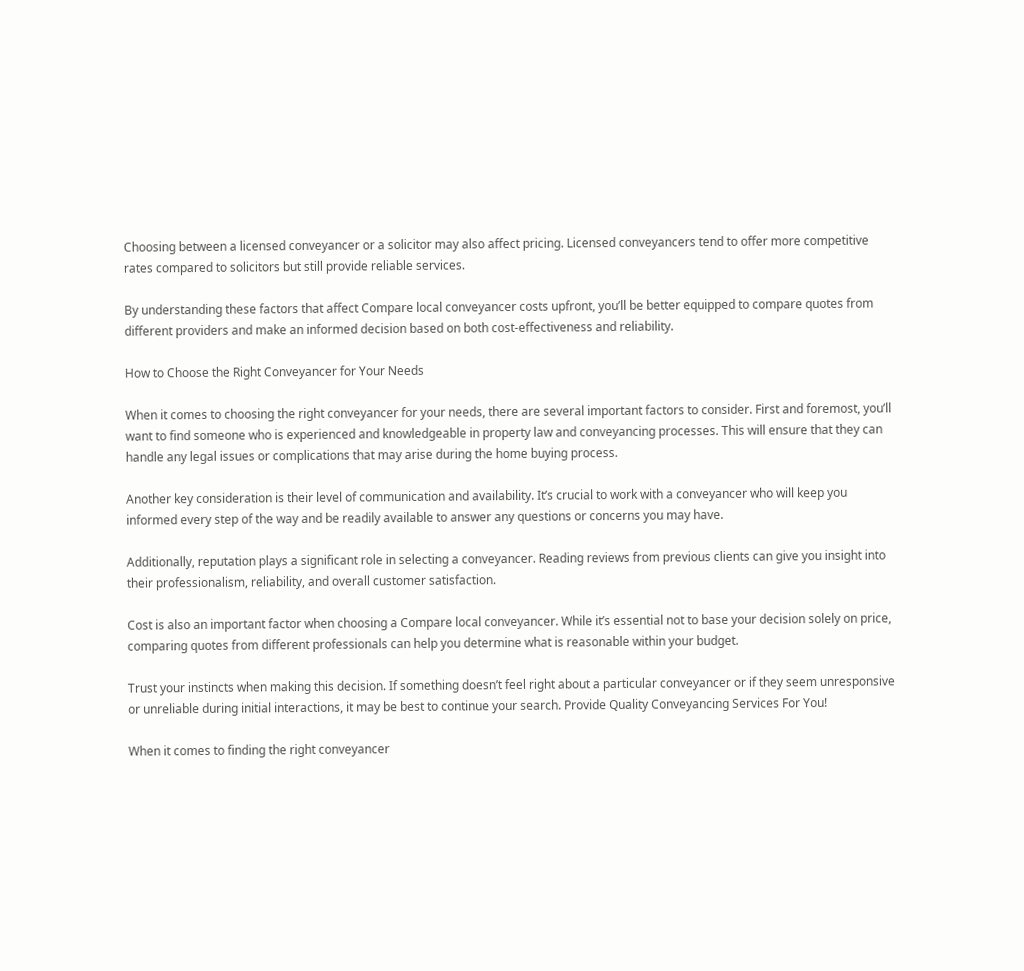Choosing between a licensed conveyancer or a solicitor may also affect pricing. Licensed conveyancers tend to offer more competitive rates compared to solicitors but still provide reliable services.

By understanding these factors that affect Compare local conveyancer costs upfront, you’ll be better equipped to compare quotes from different providers and make an informed decision based on both cost-effectiveness and reliability.

How to Choose the Right Conveyancer for Your Needs

When it comes to choosing the right conveyancer for your needs, there are several important factors to consider. First and foremost, you’ll want to find someone who is experienced and knowledgeable in property law and conveyancing processes. This will ensure that they can handle any legal issues or complications that may arise during the home buying process.

Another key consideration is their level of communication and availability. It’s crucial to work with a conveyancer who will keep you informed every step of the way and be readily available to answer any questions or concerns you may have.

Additionally, reputation plays a significant role in selecting a conveyancer. Reading reviews from previous clients can give you insight into their professionalism, reliability, and overall customer satisfaction.

Cost is also an important factor when choosing a Compare local conveyancer. While it’s essential not to base your decision solely on price, comparing quotes from different professionals can help you determine what is reasonable within your budget.

Trust your instincts when making this decision. If something doesn’t feel right about a particular conveyancer or if they seem unresponsive or unreliable during initial interactions, it may be best to continue your search. Provide Quality Conveyancing Services For You!

When it comes to finding the right conveyancer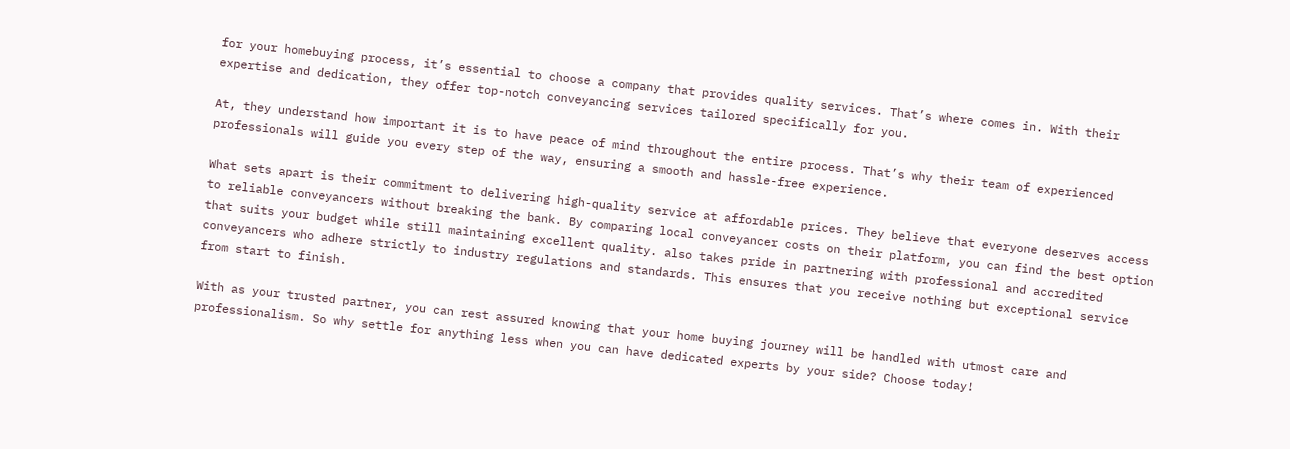for your homebuying process, it’s essential to choose a company that provides quality services. That’s where comes in. With their expertise and dedication, they offer top-notch conveyancing services tailored specifically for you.

At, they understand how important it is to have peace of mind throughout the entire process. That’s why their team of experienced professionals will guide you every step of the way, ensuring a smooth and hassle-free experience.

What sets apart is their commitment to delivering high-quality service at affordable prices. They believe that everyone deserves access to reliable conveyancers without breaking the bank. By comparing local conveyancer costs on their platform, you can find the best option that suits your budget while still maintaining excellent quality. also takes pride in partnering with professional and accredited conveyancers who adhere strictly to industry regulations and standards. This ensures that you receive nothing but exceptional service from start to finish.

With as your trusted partner, you can rest assured knowing that your home buying journey will be handled with utmost care and professionalism. So why settle for anything less when you can have dedicated experts by your side? Choose today!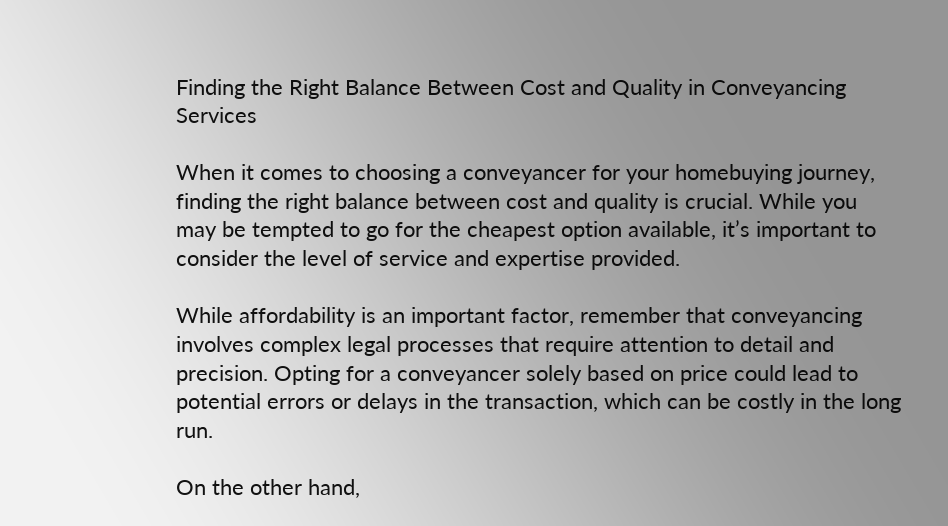Finding the Right Balance Between Cost and Quality in Conveyancing Services

When it comes to choosing a conveyancer for your homebuying journey, finding the right balance between cost and quality is crucial. While you may be tempted to go for the cheapest option available, it’s important to consider the level of service and expertise provided.

While affordability is an important factor, remember that conveyancing involves complex legal processes that require attention to detail and precision. Opting for a conveyancer solely based on price could lead to potential errors or delays in the transaction, which can be costly in the long run.

On the other hand,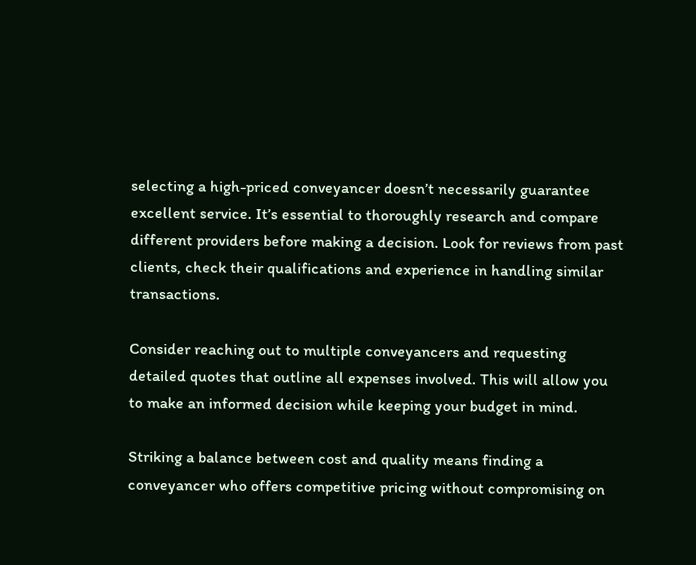selecting a high-priced conveyancer doesn’t necessarily guarantee excellent service. It’s essential to thoroughly research and compare different providers before making a decision. Look for reviews from past clients, check their qualifications and experience in handling similar transactions.

Consider reaching out to multiple conveyancers and requesting detailed quotes that outline all expenses involved. This will allow you to make an informed decision while keeping your budget in mind.

Striking a balance between cost and quality means finding a conveyancer who offers competitive pricing without compromising on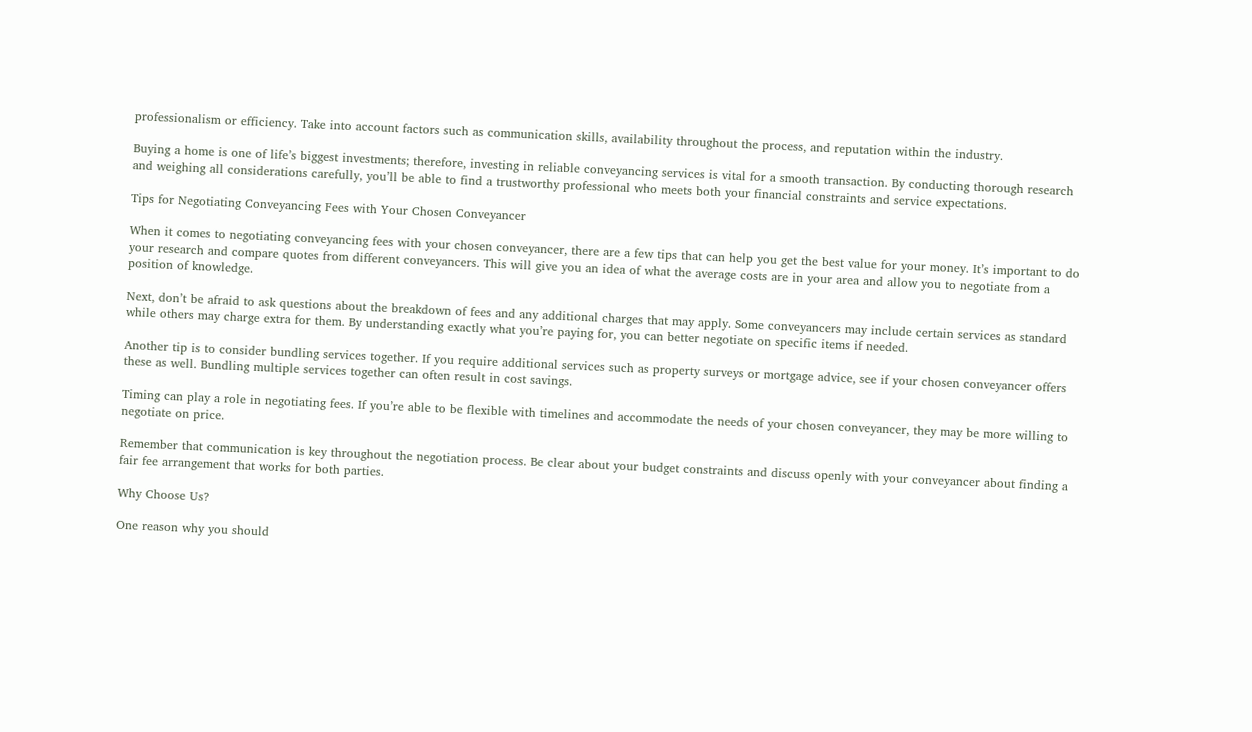professionalism or efficiency. Take into account factors such as communication skills, availability throughout the process, and reputation within the industry.

Buying a home is one of life’s biggest investments; therefore, investing in reliable conveyancing services is vital for a smooth transaction. By conducting thorough research and weighing all considerations carefully, you’ll be able to find a trustworthy professional who meets both your financial constraints and service expectations.

Tips for Negotiating Conveyancing Fees with Your Chosen Conveyancer

When it comes to negotiating conveyancing fees with your chosen conveyancer, there are a few tips that can help you get the best value for your money. It’s important to do your research and compare quotes from different conveyancers. This will give you an idea of what the average costs are in your area and allow you to negotiate from a position of knowledge.

Next, don’t be afraid to ask questions about the breakdown of fees and any additional charges that may apply. Some conveyancers may include certain services as standard while others may charge extra for them. By understanding exactly what you’re paying for, you can better negotiate on specific items if needed.

Another tip is to consider bundling services together. If you require additional services such as property surveys or mortgage advice, see if your chosen conveyancer offers these as well. Bundling multiple services together can often result in cost savings.

Timing can play a role in negotiating fees. If you’re able to be flexible with timelines and accommodate the needs of your chosen conveyancer, they may be more willing to negotiate on price.

Remember that communication is key throughout the negotiation process. Be clear about your budget constraints and discuss openly with your conveyancer about finding a fair fee arrangement that works for both parties.

Why Choose Us?

One reason why you should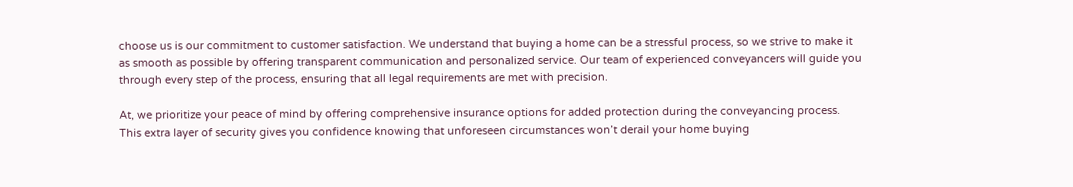choose us is our commitment to customer satisfaction. We understand that buying a home can be a stressful process, so we strive to make it as smooth as possible by offering transparent communication and personalized service. Our team of experienced conveyancers will guide you through every step of the process, ensuring that all legal requirements are met with precision.

At, we prioritize your peace of mind by offering comprehensive insurance options for added protection during the conveyancing process. This extra layer of security gives you confidence knowing that unforeseen circumstances won’t derail your home buying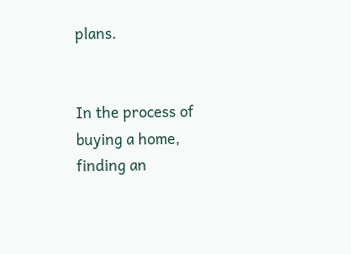plans.


In the process of buying a home, finding an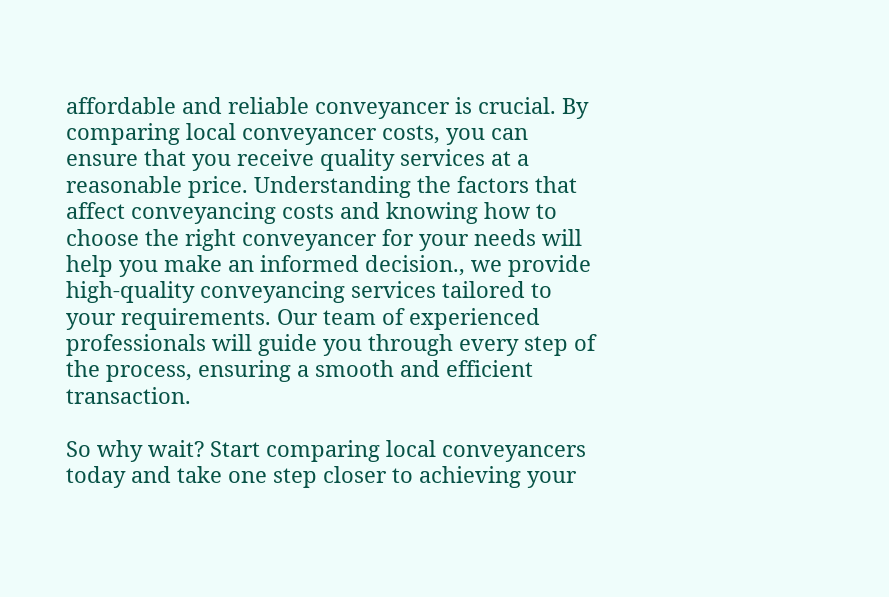affordable and reliable conveyancer is crucial. By comparing local conveyancer costs, you can ensure that you receive quality services at a reasonable price. Understanding the factors that affect conveyancing costs and knowing how to choose the right conveyancer for your needs will help you make an informed decision., we provide high-quality conveyancing services tailored to your requirements. Our team of experienced professionals will guide you through every step of the process, ensuring a smooth and efficient transaction.

So why wait? Start comparing local conveyancers today and take one step closer to achieving your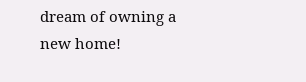dream of owning a new home!